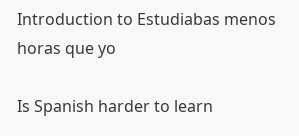Introduction to Estudiabas menos horas que yo

Is Spanish harder to learn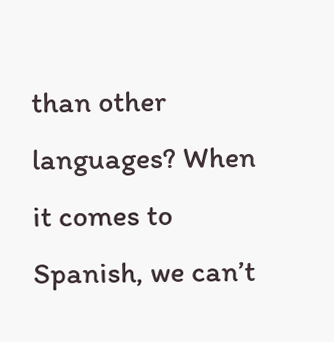than other languages? When it comes to Spanish, we can’t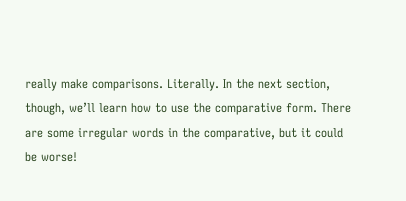really make comparisons. Literally. In the next section, though, we’ll learn how to use the comparative form. There are some irregular words in the comparative, but it could be worse!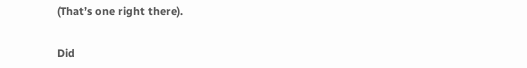(That’s one right there).


Did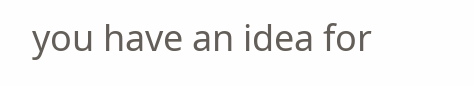you have an idea for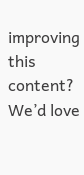improving this content? We’d love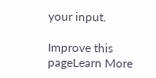your input.

Improve this pageLearn More